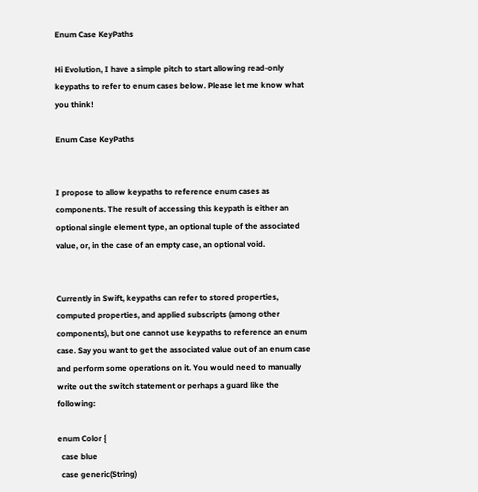Enum Case KeyPaths

Hi Evolution, I have a simple pitch to start allowing read-only keypaths to refer to enum cases below. Please let me know what you think!

Enum Case KeyPaths


I propose to allow keypaths to reference enum cases as components. The result of accessing this keypath is either an optional single element type, an optional tuple of the associated value, or, in the case of an empty case, an optional void.


Currently in Swift, keypaths can refer to stored properties, computed properties, and applied subscripts (among other components), but one cannot use keypaths to reference an enum case. Say you want to get the associated value out of an enum case and perform some operations on it. You would need to manually write out the switch statement or perhaps a guard like the following:

enum Color {
  case blue
  case generic(String)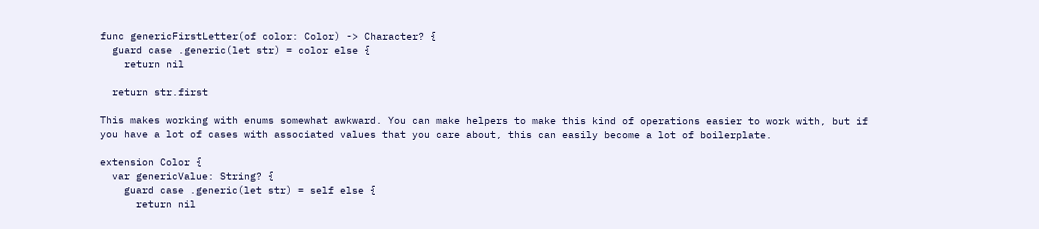func genericFirstLetter(of color: Color) -> Character? {
  guard case .generic(let str) = color else {
    return nil

  return str.first

This makes working with enums somewhat awkward. You can make helpers to make this kind of operations easier to work with, but if you have a lot of cases with associated values that you care about, this can easily become a lot of boilerplate.

extension Color {
  var genericValue: String? {
    guard case .generic(let str) = self else {
      return nil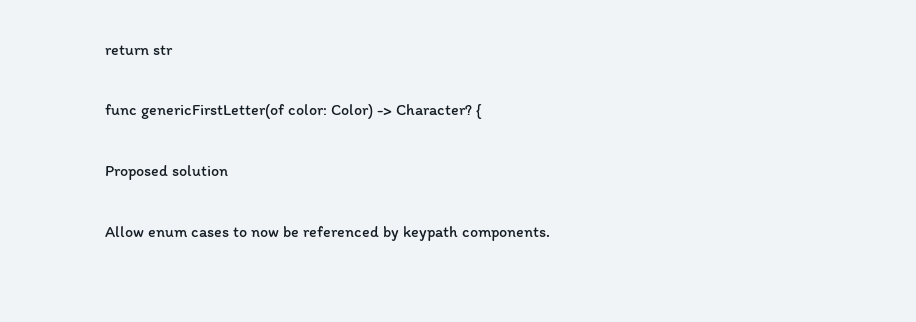return str

func genericFirstLetter(of color: Color) -> Character? {

Proposed solution

Allow enum cases to now be referenced by keypath components.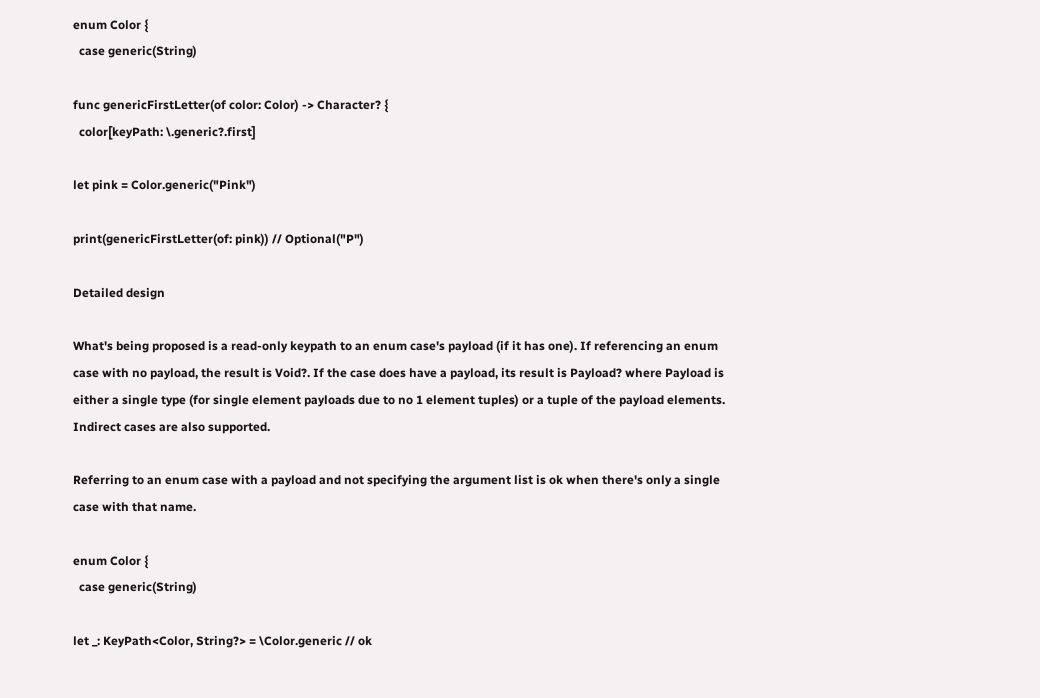enum Color {
  case generic(String)

func genericFirstLetter(of color: Color) -> Character? {
  color[keyPath: \.generic?.first]

let pink = Color.generic("Pink")

print(genericFirstLetter(of: pink)) // Optional("P")

Detailed design

What's being proposed is a read-only keypath to an enum case's payload (if it has one). If referencing an enum case with no payload, the result is Void?. If the case does have a payload, its result is Payload? where Payload is either a single type (for single element payloads due to no 1 element tuples) or a tuple of the payload elements. Indirect cases are also supported.

Referring to an enum case with a payload and not specifying the argument list is ok when there's only a single case with that name.

enum Color {
  case generic(String)

let _: KeyPath<Color, String?> = \Color.generic // ok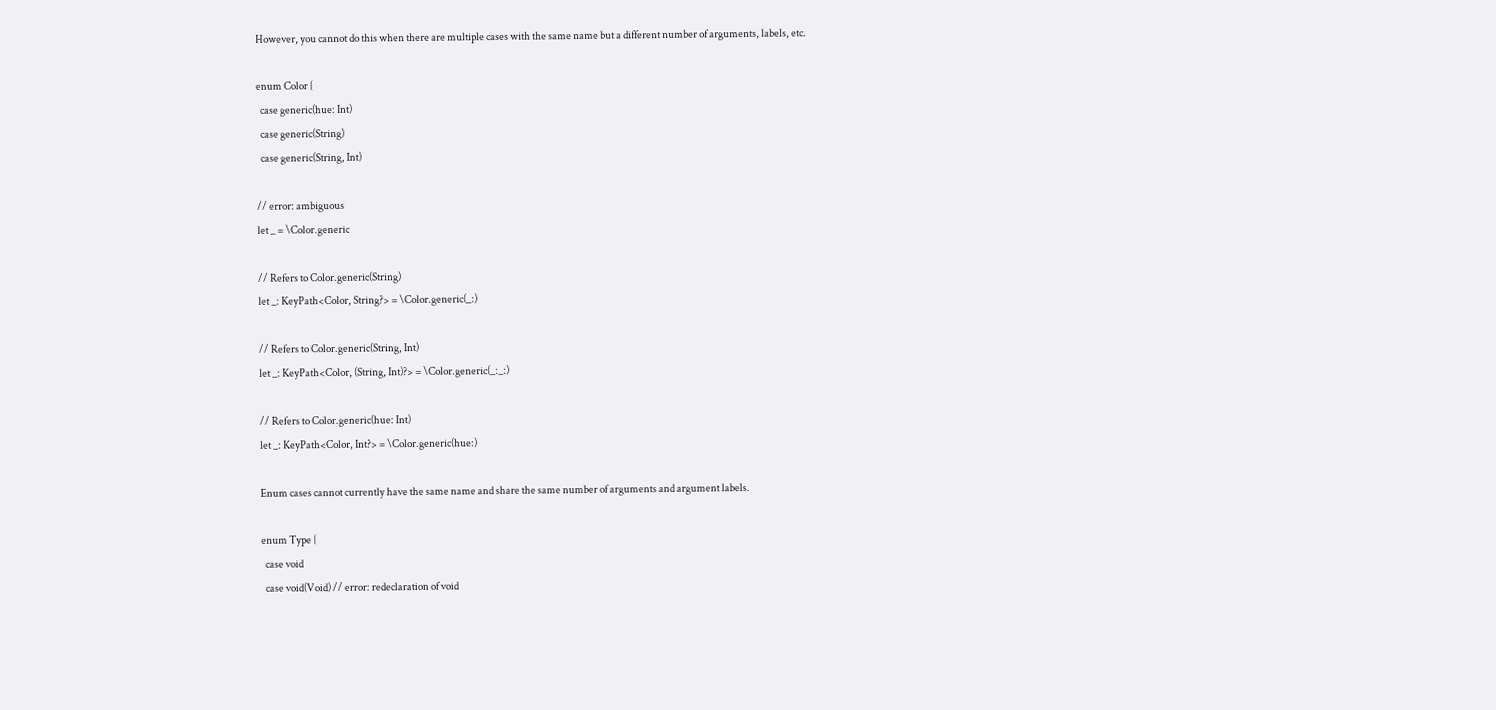However, you cannot do this when there are multiple cases with the same name but a different number of arguments, labels, etc.

enum Color {
  case generic(hue: Int)
  case generic(String)
  case generic(String, Int)

// error: ambiguous
let _ = \Color.generic

// Refers to Color.generic(String)
let _: KeyPath<Color, String?> = \Color.generic(_:)

// Refers to Color.generic(String, Int)
let _: KeyPath<Color, (String, Int)?> = \Color.generic(_:_:)

// Refers to Color.generic(hue: Int)
let _: KeyPath<Color, Int?> = \Color.generic(hue:)

Enum cases cannot currently have the same name and share the same number of arguments and argument labels.

enum Type {
  case void
  case void(Void) // error: redeclaration of void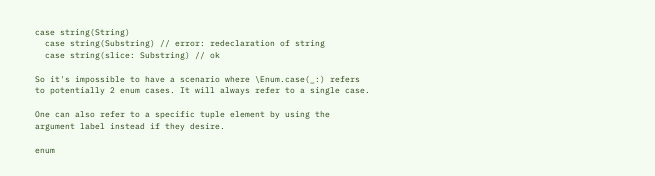case string(String)
  case string(Substring) // error: redeclaration of string
  case string(slice: Substring) // ok

So it's impossible to have a scenario where \Enum.case(_:) refers to potentially 2 enum cases. It will always refer to a single case.

One can also refer to a specific tuple element by using the argument label instead if they desire.

enum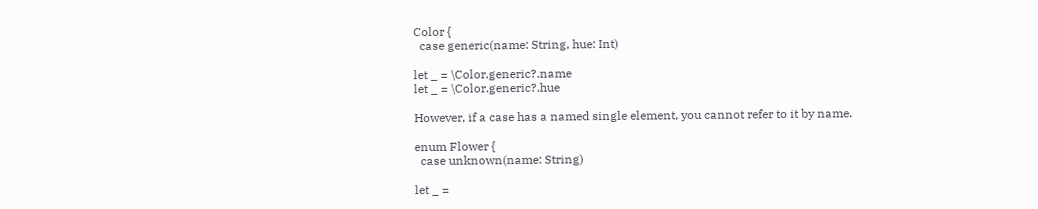Color {
  case generic(name: String, hue: Int)

let _ = \Color.generic?.name
let _ = \Color.generic?.hue

However, if a case has a named single element, you cannot refer to it by name.

enum Flower {
  case unknown(name: String)

let _ =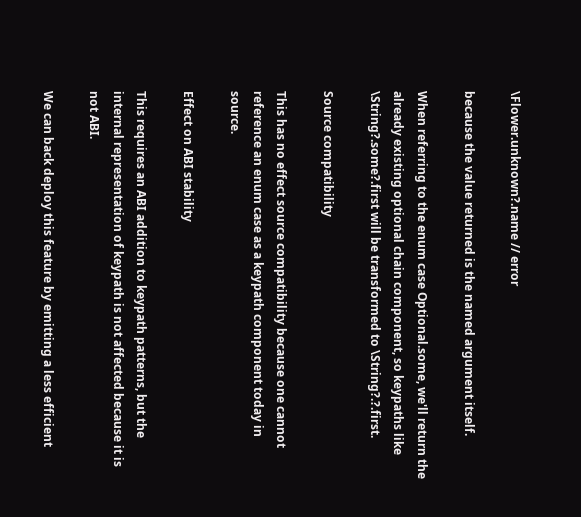\Flower.unknown?.name // error

because the value returned is the named argument itself.

When referring to the enum case Optional.some, we'll return the already existing optional chain component, so keypaths like \String?.some?.first will be transformed to \String?.?.first.

Source compatibility

This has no effect source compatibility because one cannot reference an enum case as a keypath component today in source.

Effect on ABI stability

This requires an ABI addition to keypath patterns, but the internal representation of keypath is not affected because it is not ABI.

We can back deploy this feature by emitting a less efficient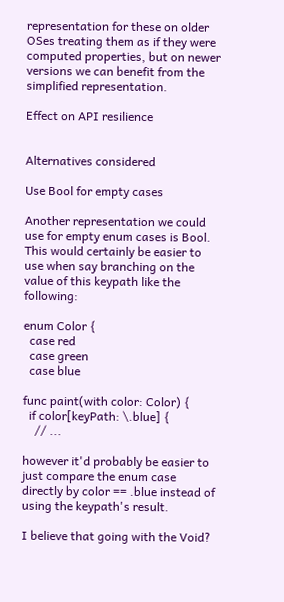representation for these on older OSes treating them as if they were computed properties, but on newer versions we can benefit from the simplified representation.

Effect on API resilience


Alternatives considered

Use Bool for empty cases

Another representation we could use for empty enum cases is Bool. This would certainly be easier to use when say branching on the value of this keypath like the following:

enum Color {
  case red
  case green
  case blue

func paint(with color: Color) {
  if color[keyPath: \.blue] {
    // ...

however it'd probably be easier to just compare the enum case directly by color == .blue instead of using the keypath's result.

I believe that going with the Void?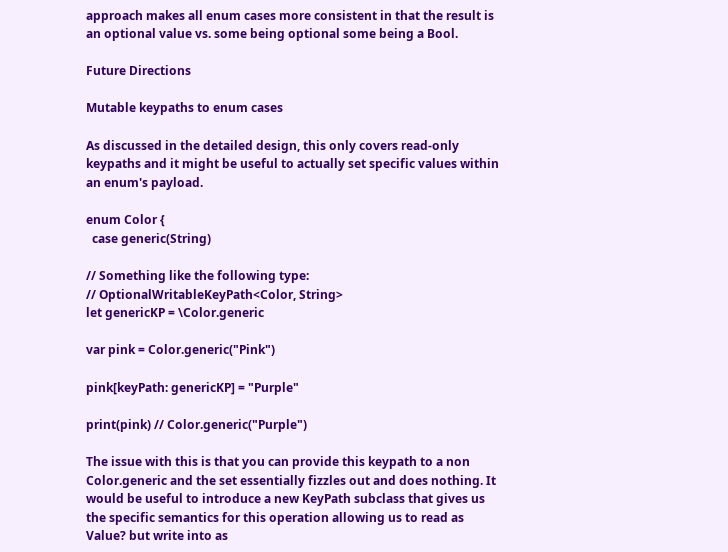approach makes all enum cases more consistent in that the result is an optional value vs. some being optional some being a Bool.

Future Directions

Mutable keypaths to enum cases

As discussed in the detailed design, this only covers read-only keypaths and it might be useful to actually set specific values within an enum's payload.

enum Color {
  case generic(String)

// Something like the following type:
// OptionalWritableKeyPath<Color, String>
let genericKP = \Color.generic

var pink = Color.generic("Pink")

pink[keyPath: genericKP] = "Purple"

print(pink) // Color.generic("Purple")

The issue with this is that you can provide this keypath to a non Color.generic and the set essentially fizzles out and does nothing. It would be useful to introduce a new KeyPath subclass that gives us the specific semantics for this operation allowing us to read as Value? but write into as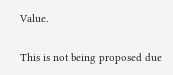Value.

This is not being proposed due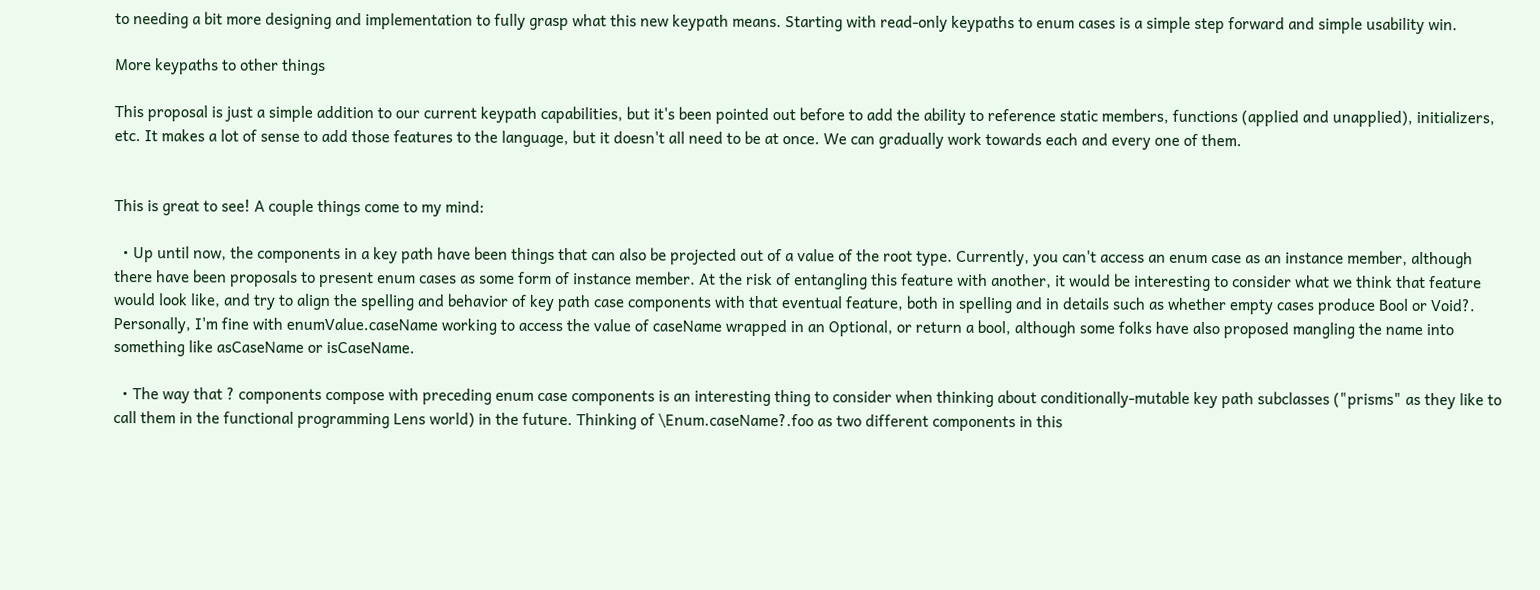to needing a bit more designing and implementation to fully grasp what this new keypath means. Starting with read-only keypaths to enum cases is a simple step forward and simple usability win.

More keypaths to other things

This proposal is just a simple addition to our current keypath capabilities, but it's been pointed out before to add the ability to reference static members, functions (applied and unapplied), initializers, etc. It makes a lot of sense to add those features to the language, but it doesn't all need to be at once. We can gradually work towards each and every one of them.


This is great to see! A couple things come to my mind:

  • Up until now, the components in a key path have been things that can also be projected out of a value of the root type. Currently, you can't access an enum case as an instance member, although there have been proposals to present enum cases as some form of instance member. At the risk of entangling this feature with another, it would be interesting to consider what we think that feature would look like, and try to align the spelling and behavior of key path case components with that eventual feature, both in spelling and in details such as whether empty cases produce Bool or Void?. Personally, I'm fine with enumValue.caseName working to access the value of caseName wrapped in an Optional, or return a bool, although some folks have also proposed mangling the name into something like asCaseName or isCaseName.

  • The way that ? components compose with preceding enum case components is an interesting thing to consider when thinking about conditionally-mutable key path subclasses ("prisms" as they like to call them in the functional programming Lens world) in the future. Thinking of \Enum.caseName?.foo as two different components in this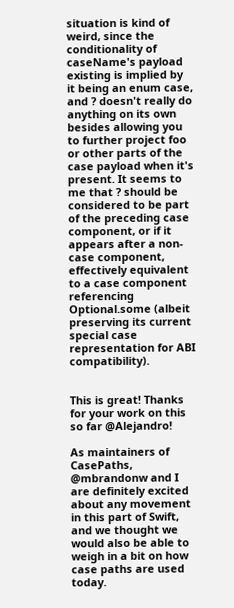situation is kind of weird, since the conditionality of caseName's payload existing is implied by it being an enum case, and ? doesn't really do anything on its own besides allowing you to further project foo or other parts of the case payload when it's present. It seems to me that ? should be considered to be part of the preceding case component, or if it appears after a non-case component, effectively equivalent to a case component referencing Optional.some (albeit preserving its current special case representation for ABI compatibility).


This is great! Thanks for your work on this so far @Alejandro!

As maintainers of CasePaths, @mbrandonw and I are definitely excited about any movement in this part of Swift, and we thought we would also be able to weigh in a bit on how case paths are used today.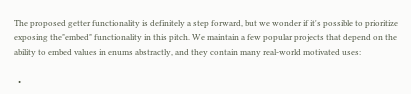The proposed getter functionality is definitely a step forward, but we wonder if it's possible to prioritize exposing the"embed" functionality in this pitch. We maintain a few popular projects that depend on the ability to embed values in enums abstractly, and they contain many real-world motivated uses:

  •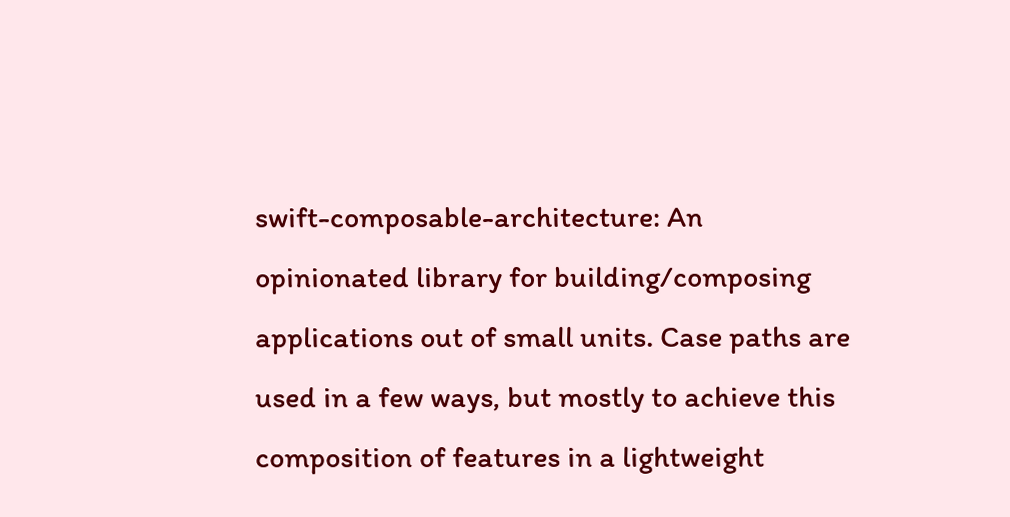swift-composable-architecture: An opinionated library for building/composing applications out of small units. Case paths are used in a few ways, but mostly to achieve this composition of features in a lightweight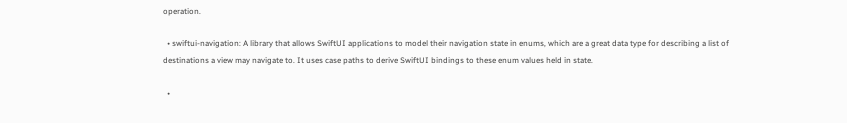operation.

  • swiftui-navigation: A library that allows SwiftUI applications to model their navigation state in enums, which are a great data type for describing a list of destinations a view may navigate to. It uses case paths to derive SwiftUI bindings to these enum values held in state.

  •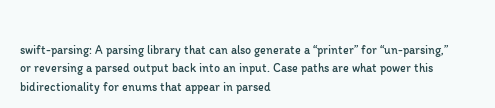swift-parsing: A parsing library that can also generate a “printer” for “un-parsing,” or reversing a parsed output back into an input. Case paths are what power this bidirectionality for enums that appear in parsed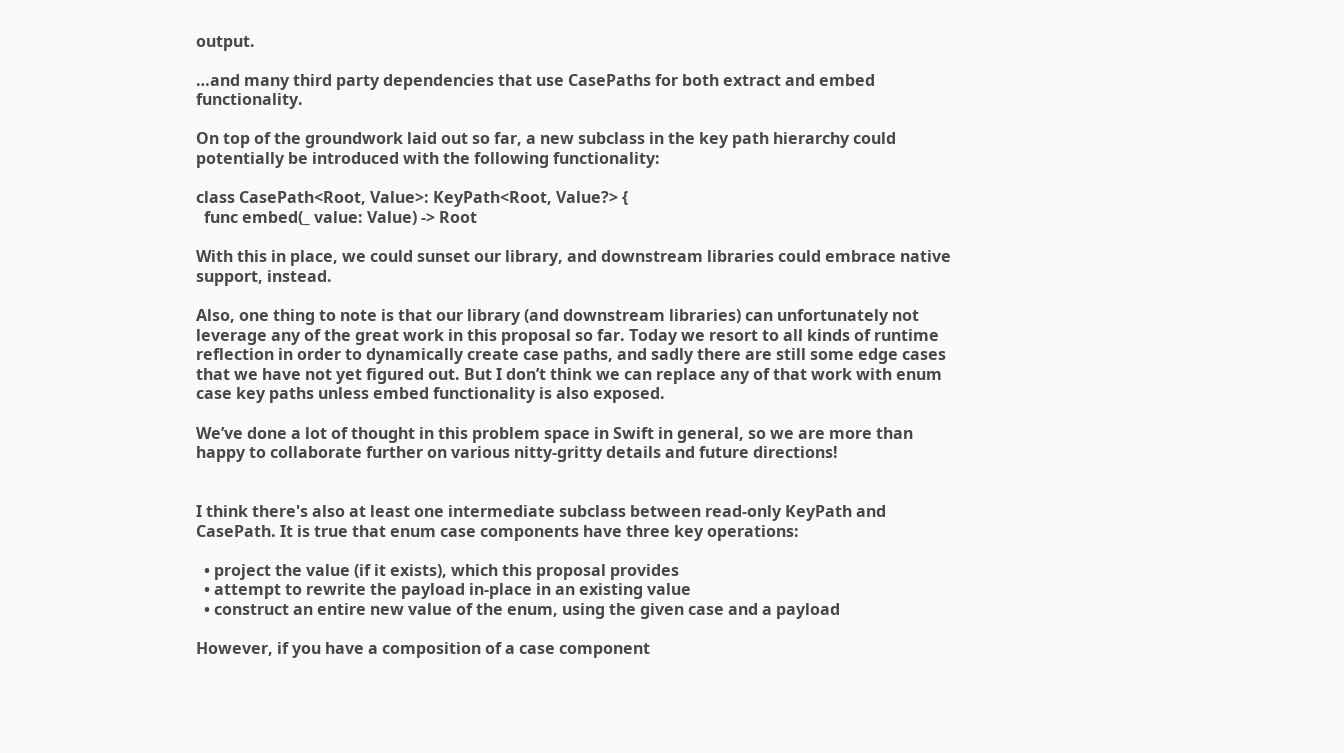output.

…and many third party dependencies that use CasePaths for both extract and embed functionality.

On top of the groundwork laid out so far, a new subclass in the key path hierarchy could potentially be introduced with the following functionality:

class CasePath<Root, Value>: KeyPath<Root, Value?> {
  func embed(_ value: Value) -> Root

With this in place, we could sunset our library, and downstream libraries could embrace native support, instead.

Also, one thing to note is that our library (and downstream libraries) can unfortunately not leverage any of the great work in this proposal so far. Today we resort to all kinds of runtime reflection in order to dynamically create case paths, and sadly there are still some edge cases that we have not yet figured out. But I don’t think we can replace any of that work with enum case key paths unless embed functionality is also exposed.

We’ve done a lot of thought in this problem space in Swift in general, so we are more than happy to collaborate further on various nitty-gritty details and future directions!


I think there's also at least one intermediate subclass between read-only KeyPath and CasePath. It is true that enum case components have three key operations:

  • project the value (if it exists), which this proposal provides
  • attempt to rewrite the payload in-place in an existing value
  • construct an entire new value of the enum, using the given case and a payload

However, if you have a composition of a case component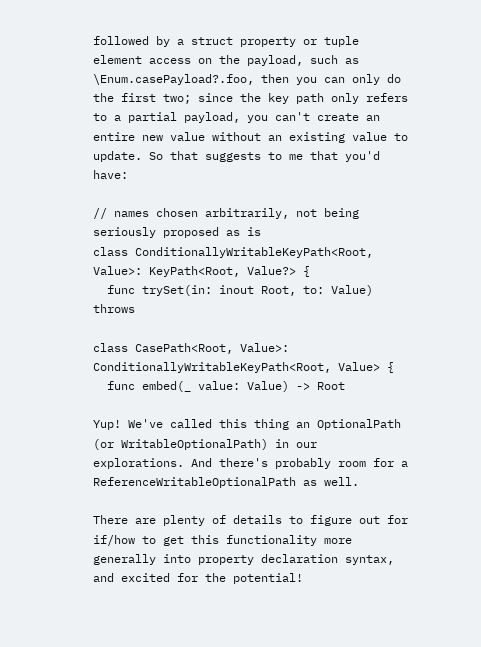followed by a struct property or tuple element access on the payload, such as \Enum.casePayload?.foo, then you can only do the first two; since the key path only refers to a partial payload, you can't create an entire new value without an existing value to update. So that suggests to me that you'd have:

// names chosen arbitrarily, not being seriously proposed as is
class ConditionallyWritableKeyPath<Root, Value>: KeyPath<Root, Value?> {
  func trySet(in: inout Root, to: Value) throws

class CasePath<Root, Value>: ConditionallyWritableKeyPath<Root, Value> {
  func embed(_ value: Value) -> Root

Yup! We've called this thing an OptionalPath (or WritableOptionalPath) in our explorations. And there's probably room for a ReferenceWritableOptionalPath as well.

There are plenty of details to figure out for if/how to get this functionality more generally into property declaration syntax, and excited for the potential!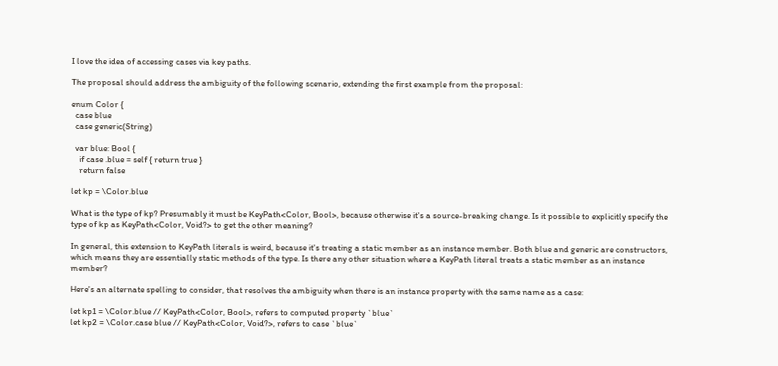I love the idea of accessing cases via key paths.

The proposal should address the ambiguity of the following scenario, extending the first example from the proposal:

enum Color {
  case blue
  case generic(String)

  var blue: Bool {
    if case .blue = self { return true }
    return false

let kp = \Color.blue

What is the type of kp? Presumably it must be KeyPath<Color, Bool>, because otherwise it's a source-breaking change. Is it possible to explicitly specify the type of kp as KeyPath<Color, Void?> to get the other meaning?

In general, this extension to KeyPath literals is weird, because it's treating a static member as an instance member. Both blue and generic are constructors, which means they are essentially static methods of the type. Is there any other situation where a KeyPath literal treats a static member as an instance member?

Here's an alternate spelling to consider, that resolves the ambiguity when there is an instance property with the same name as a case:

let kp1 = \Color.blue // KeyPath<Color, Bool>, refers to computed property `blue`
let kp2 = \Color.case blue // KeyPath<Color, Void?>, refers to case `blue`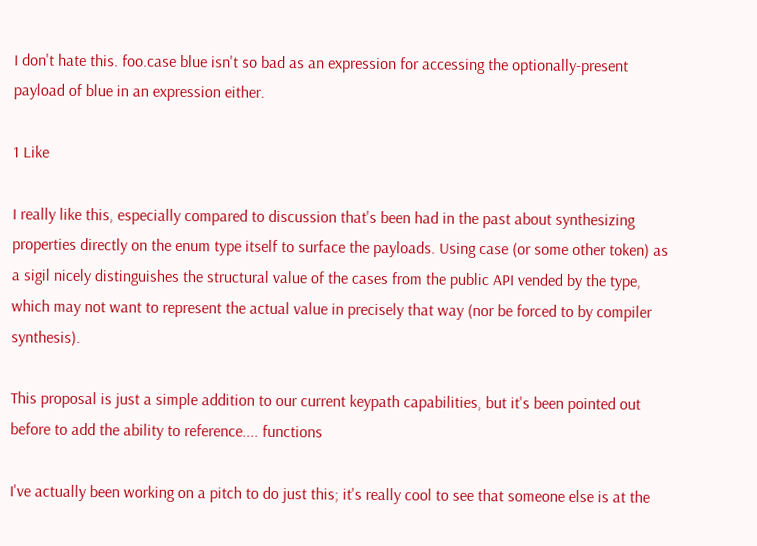I don't hate this. foo.case blue isn't so bad as an expression for accessing the optionally-present payload of blue in an expression either.

1 Like

I really like this, especially compared to discussion that's been had in the past about synthesizing properties directly on the enum type itself to surface the payloads. Using case (or some other token) as a sigil nicely distinguishes the structural value of the cases from the public API vended by the type, which may not want to represent the actual value in precisely that way (nor be forced to by compiler synthesis).

This proposal is just a simple addition to our current keypath capabilities, but it's been pointed out before to add the ability to reference.... functions

I've actually been working on a pitch to do just this; it's really cool to see that someone else is at the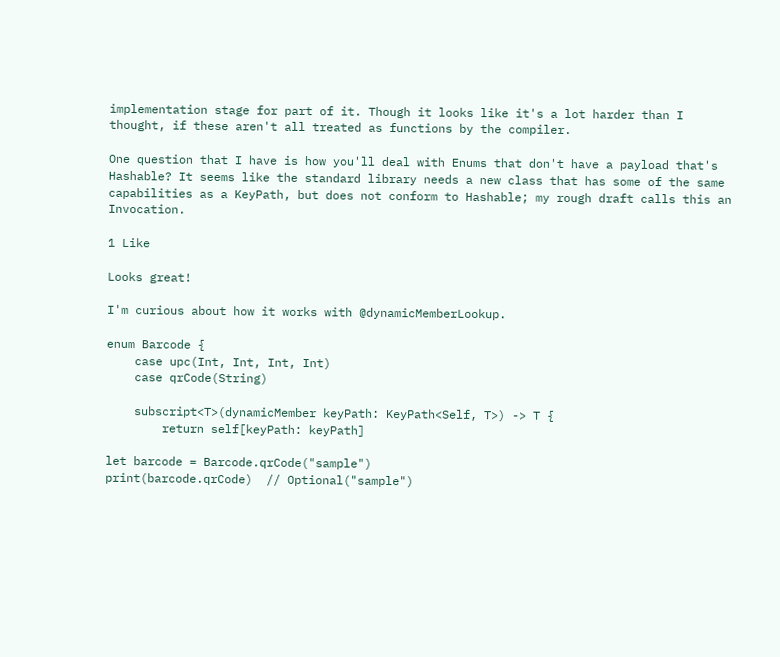implementation stage for part of it. Though it looks like it's a lot harder than I thought, if these aren't all treated as functions by the compiler.

One question that I have is how you'll deal with Enums that don't have a payload that's Hashable? It seems like the standard library needs a new class that has some of the same capabilities as a KeyPath, but does not conform to Hashable; my rough draft calls this an Invocation.

1 Like

Looks great!

I'm curious about how it works with @dynamicMemberLookup.

enum Barcode {
    case upc(Int, Int, Int, Int)
    case qrCode(String)

    subscript<T>(dynamicMember keyPath: KeyPath<Self, T>) -> T {
        return self[keyPath: keyPath]

let barcode = Barcode.qrCode("sample")
print(barcode.qrCode)  // Optional("sample")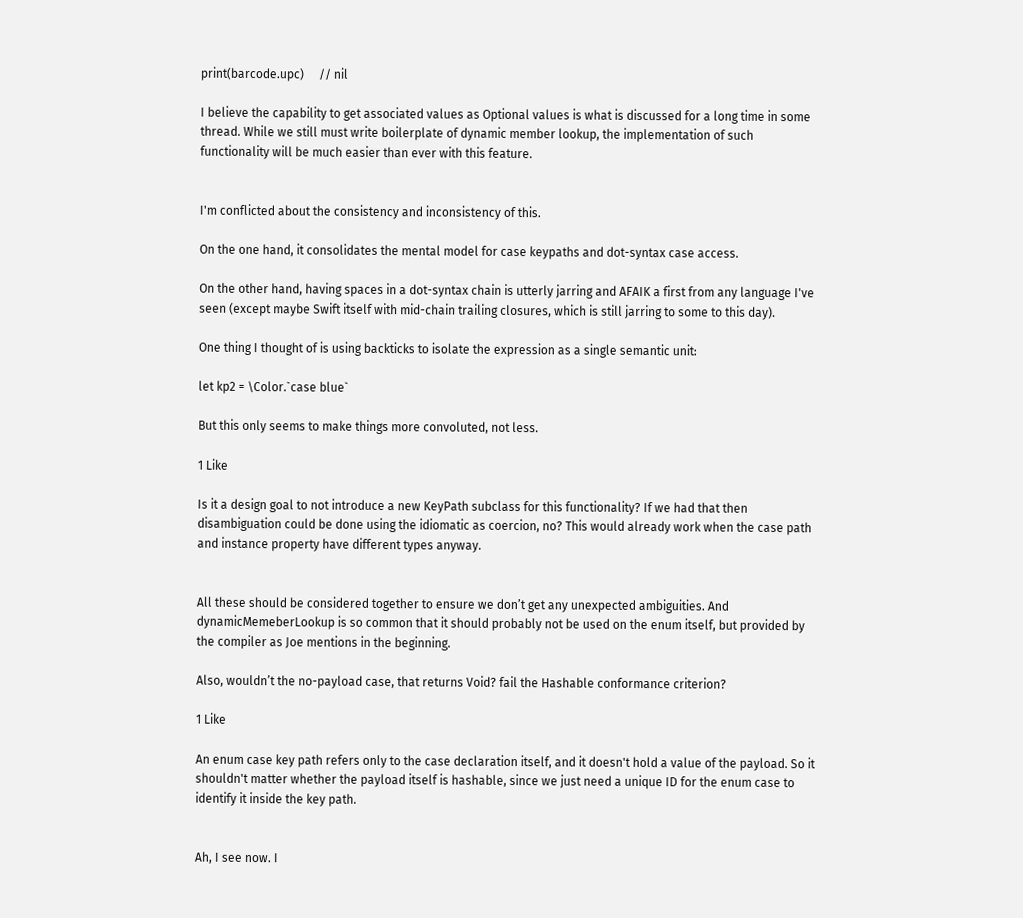print(barcode.upc)     // nil

I believe the capability to get associated values as Optional values is what is discussed for a long time in some thread. While we still must write boilerplate of dynamic member lookup, the implementation of such functionality will be much easier than ever with this feature.


I'm conflicted about the consistency and inconsistency of this.

On the one hand, it consolidates the mental model for case keypaths and dot-syntax case access.

On the other hand, having spaces in a dot-syntax chain is utterly jarring and AFAIK a first from any language I've seen (except maybe Swift itself with mid-chain trailing closures, which is still jarring to some to this day).

One thing I thought of is using backticks to isolate the expression as a single semantic unit:

let kp2 = \Color.`case blue`

But this only seems to make things more convoluted, not less.

1 Like

Is it a design goal to not introduce a new KeyPath subclass for this functionality? If we had that then disambiguation could be done using the idiomatic as coercion, no? This would already work when the case path and instance property have different types anyway.


All these should be considered together to ensure we don’t get any unexpected ambiguities. And dynamicMemeberLookup is so common that it should probably not be used on the enum itself, but provided by the compiler as Joe mentions in the beginning.

Also, wouldn’t the no-payload case, that returns Void? fail the Hashable conformance criterion?

1 Like

An enum case key path refers only to the case declaration itself, and it doesn't hold a value of the payload. So it shouldn't matter whether the payload itself is hashable, since we just need a unique ID for the enum case to identify it inside the key path.


Ah, I see now. I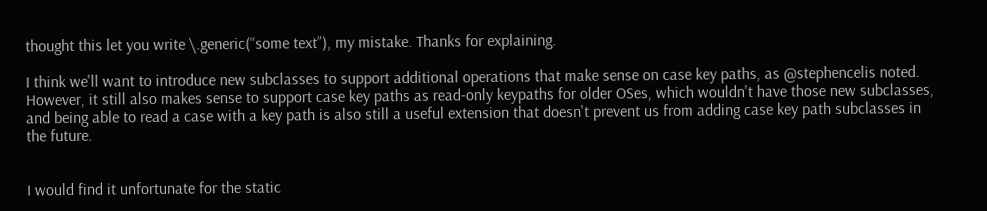thought this let you write \.generic(“some text”), my mistake. Thanks for explaining.

I think we'll want to introduce new subclasses to support additional operations that make sense on case key paths, as @stephencelis noted. However, it still also makes sense to support case key paths as read-only keypaths for older OSes, which wouldn't have those new subclasses, and being able to read a case with a key path is also still a useful extension that doesn't prevent us from adding case key path subclasses in the future.


I would find it unfortunate for the static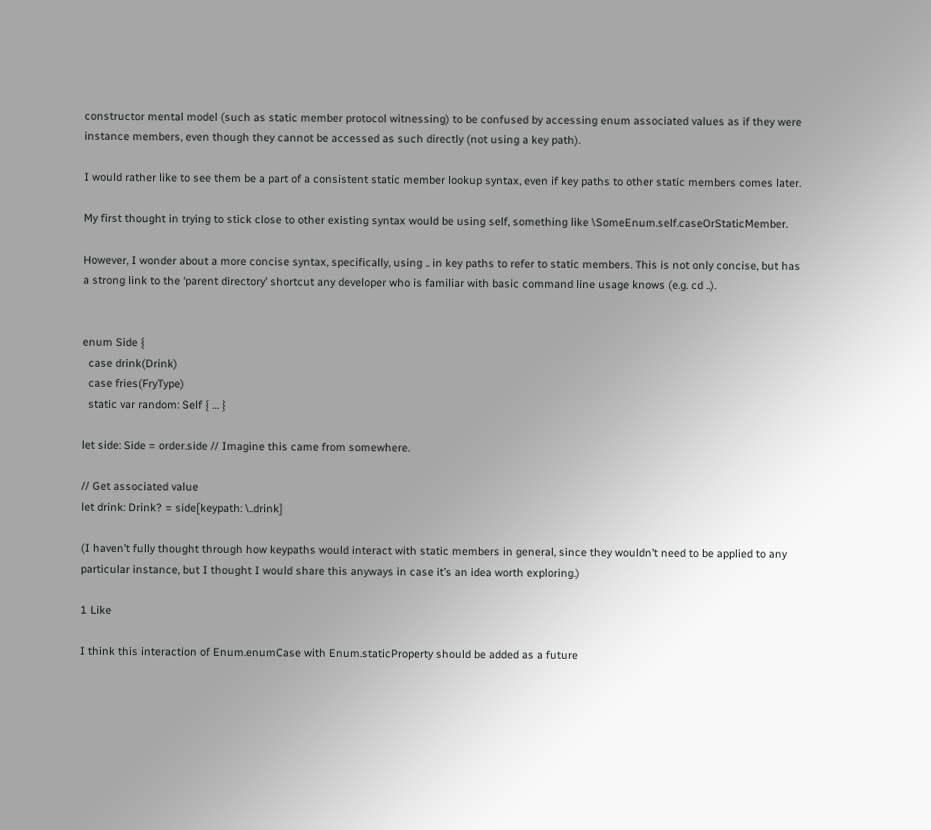constructor mental model (such as static member protocol witnessing) to be confused by accessing enum associated values as if they were instance members, even though they cannot be accessed as such directly (not using a key path).

I would rather like to see them be a part of a consistent static member lookup syntax, even if key paths to other static members comes later.

My first thought in trying to stick close to other existing syntax would be using self, something like \SomeEnum.self.caseOrStaticMember.

However, I wonder about a more concise syntax, specifically, using .. in key paths to refer to static members. This is not only concise, but has a strong link to the ‘parent directory’ shortcut any developer who is familiar with basic command line usage knows (e.g. cd ..).


enum Side {
  case drink(Drink)
  case fries(FryType)
  static var random: Self { … }

let side: Side = order.side // Imagine this came from somewhere.

// Get associated value
let drink: Drink? = side[keypath: \..drink]

(I haven’t fully thought through how keypaths would interact with static members in general, since they wouldn’t need to be applied to any particular instance, but I thought I would share this anyways in case it’s an idea worth exploring.)

1 Like

I think this interaction of Enum.enumCase with Enum.staticProperty should be added as a future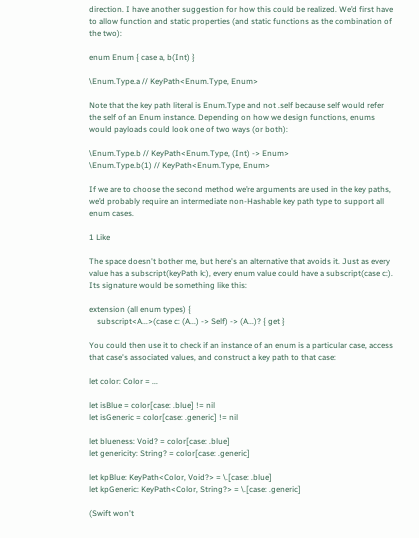direction. I have another suggestion for how this could be realized. We’d first have to allow function and static properties (and static functions as the combination of the two):

enum Enum { case a, b(Int) }

\Enum.Type.a // KeyPath<Enum.Type, Enum>

Note that the key path literal is Enum.Type and not .self because self would refer the self of an Enum instance. Depending on how we design functions, enums would payloads could look one of two ways (or both):

\Enum.Type.b // KeyPath<Enum.Type, (Int) -> Enum>
\Enum.Type.b(1) // KeyPath<Enum.Type, Enum>

If we are to choose the second method we’re arguments are used in the key paths, we’d probably require an intermediate non-Hashable key path type to support all enum cases.

1 Like

The space doesn't bother me, but here's an alternative that avoids it. Just as every value has a subscript(keyPath k:), every enum value could have a subscript(case c:). Its signature would be something like this:

extension (all enum types) {
    subscript<A...>(case c: (A...) -> Self) -> (A...)? { get }

You could then use it to check if an instance of an enum is a particular case, access that case's associated values, and construct a key path to that case:

let color: Color = ...

let isBlue = color[case: .blue] != nil
let isGeneric = color[case: .generic] != nil

let blueness: Void? = color[case: .blue]
let genericity: String? = color[case: .generic]

let kpBlue: KeyPath<Color, Void?> = \.[case: .blue]
let kpGeneric: KeyPath<Color, String?> = \.[case: .generic]

(Swift won't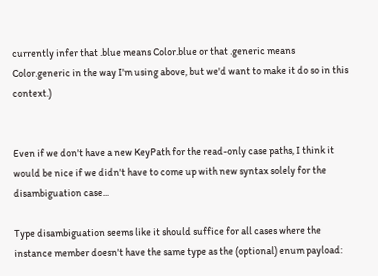currently infer that .blue means Color.blue or that .generic means Color.generic in the way I'm using above, but we'd want to make it do so in this context.)


Even if we don't have a new KeyPath for the read-only case paths, I think it would be nice if we didn't have to come up with new syntax solely for the disambiguation case...

Type disambiguation seems like it should suffice for all cases where the instance member doesn't have the same type as the (optional) enum payload: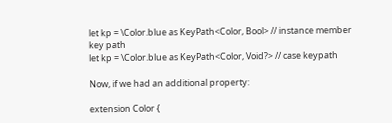let kp = \Color.blue as KeyPath<Color, Bool> // instance member key path
let kp = \Color.blue as KeyPath<Color, Void?> // case keypath

Now, if we had an additional property:

extension Color {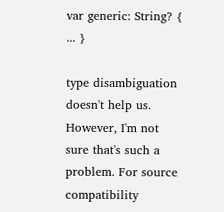var generic: String? { ... }

type disambiguation doesn't help us. However, I'm not sure that's such a problem. For source compatibility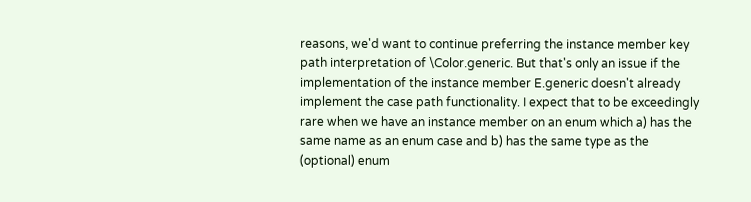reasons, we'd want to continue preferring the instance member key path interpretation of \Color.generic. But that's only an issue if the implementation of the instance member E.generic doesn't already implement the case path functionality. I expect that to be exceedingly rare when we have an instance member on an enum which a) has the same name as an enum case and b) has the same type as the (optional) enum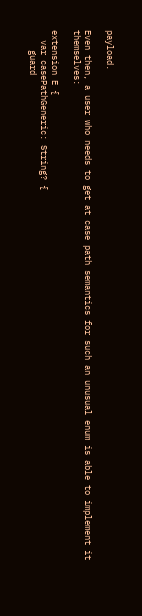payload.

Even then, a user who needs to get at case path semantics for such an unusual enum is able to implement it themselves:

extension E {
  var casePathGeneric: String? {
    guard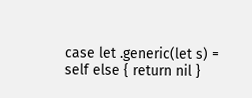case let .generic(let s) = self else { return nil }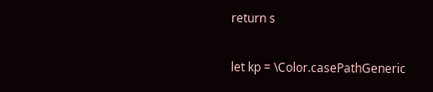return s

let kp = \Color.casePathGeneric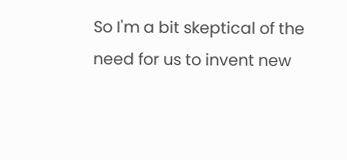So I'm a bit skeptical of the need for us to invent new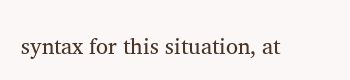syntax for this situation, at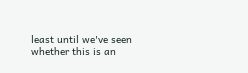least until we've seen whether this is an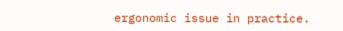ergonomic issue in practice.